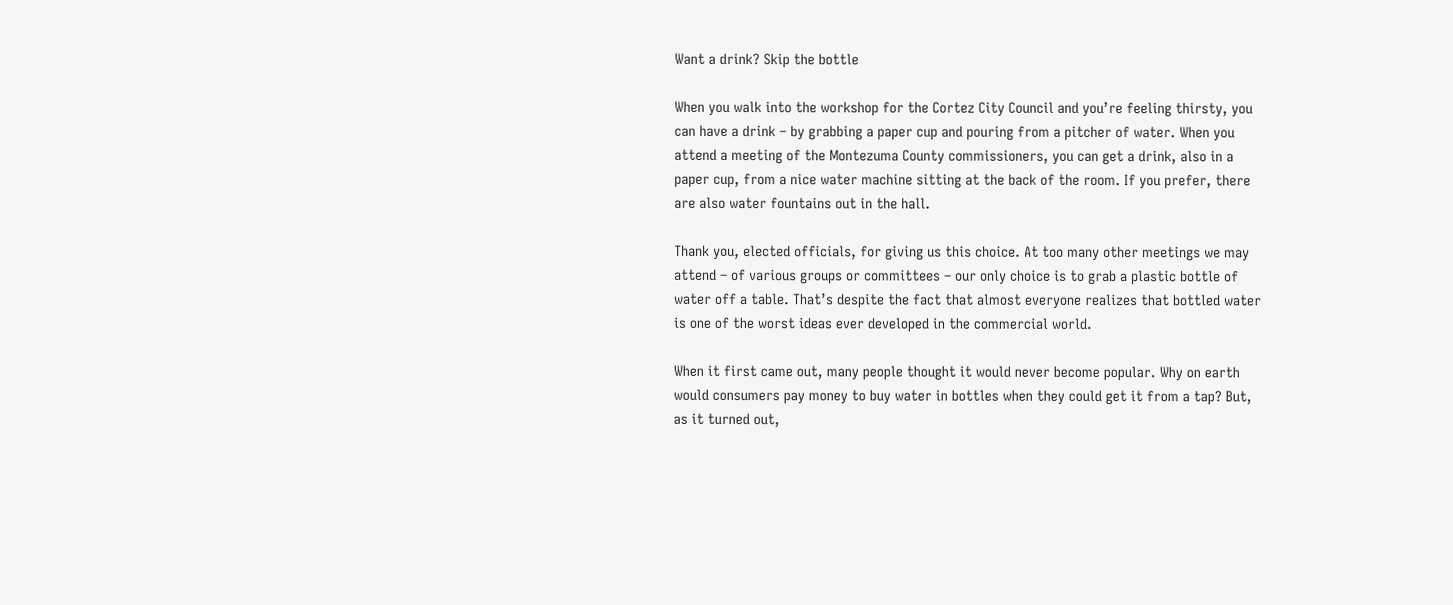Want a drink? Skip the bottle

When you walk into the workshop for the Cortez City Council and you’re feeling thirsty, you can have a drink – by grabbing a paper cup and pouring from a pitcher of water. When you attend a meeting of the Montezuma County commissioners, you can get a drink, also in a paper cup, from a nice water machine sitting at the back of the room. If you prefer, there are also water fountains out in the hall.

Thank you, elected officials, for giving us this choice. At too many other meetings we may attend – of various groups or committees – our only choice is to grab a plastic bottle of water off a table. That’s despite the fact that almost everyone realizes that bottled water is one of the worst ideas ever developed in the commercial world.

When it first came out, many people thought it would never become popular. Why on earth would consumers pay money to buy water in bottles when they could get it from a tap? But, as it turned out,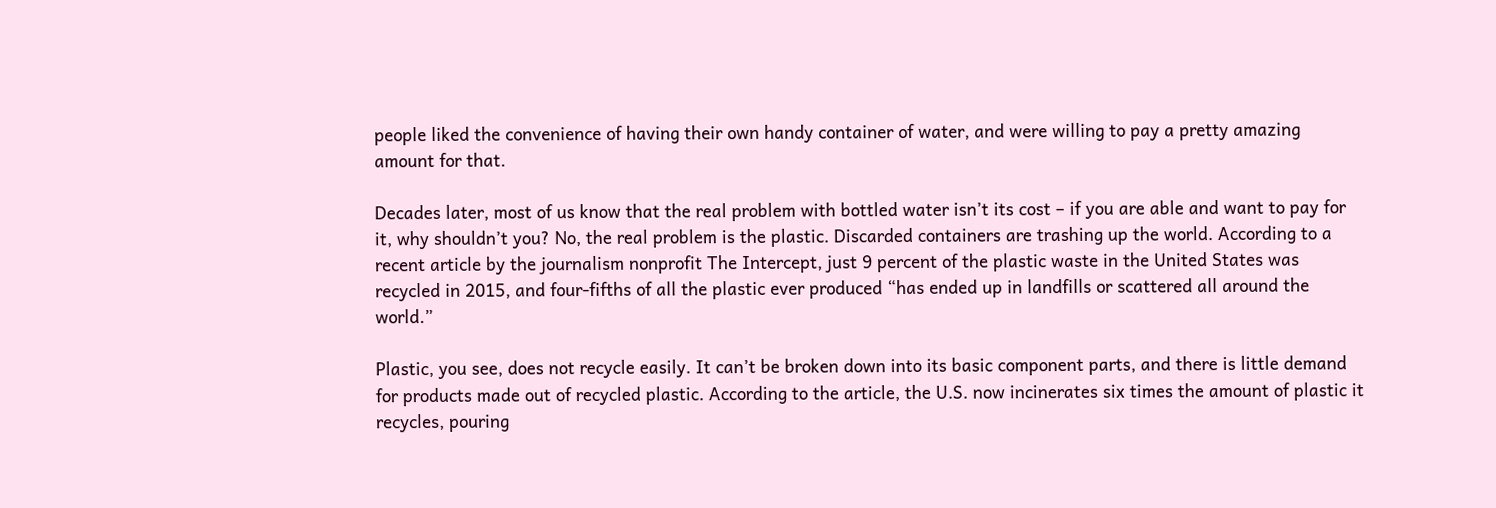people liked the convenience of having their own handy container of water, and were willing to pay a pretty amazing amount for that.

Decades later, most of us know that the real problem with bottled water isn’t its cost – if you are able and want to pay for it, why shouldn’t you? No, the real problem is the plastic. Discarded containers are trashing up the world. According to a recent article by the journalism nonprofit The Intercept, just 9 percent of the plastic waste in the United States was recycled in 2015, and four-fifths of all the plastic ever produced “has ended up in landfills or scattered all around the world.”

Plastic, you see, does not recycle easily. It can’t be broken down into its basic component parts, and there is little demand for products made out of recycled plastic. According to the article, the U.S. now incinerates six times the amount of plastic it recycles, pouring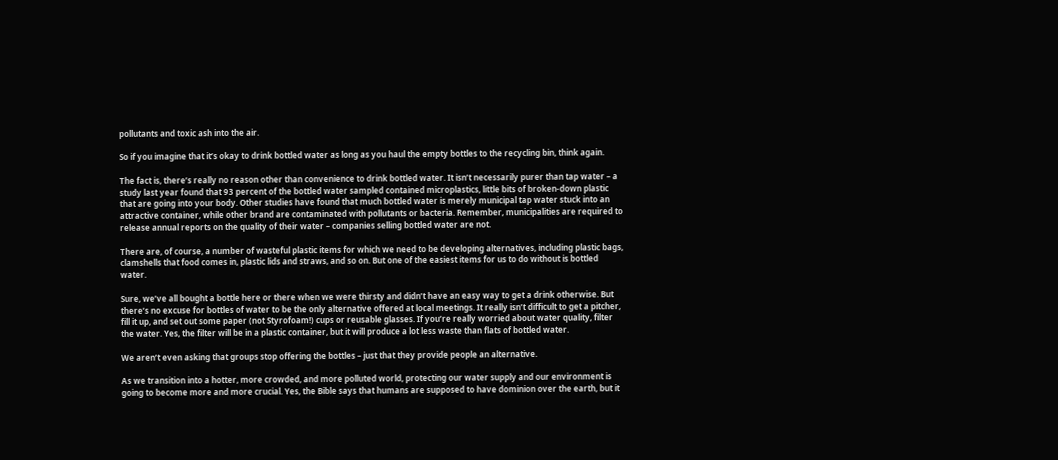pollutants and toxic ash into the air.

So if you imagine that it’s okay to drink bottled water as long as you haul the empty bottles to the recycling bin, think again.

The fact is, there’s really no reason other than convenience to drink bottled water. It isn’t necessarily purer than tap water – a study last year found that 93 percent of the bottled water sampled contained microplastics, little bits of broken-down plastic that are going into your body. Other studies have found that much bottled water is merely municipal tap water stuck into an attractive container, while other brand are contaminated with pollutants or bacteria. Remember, municipalities are required to release annual reports on the quality of their water – companies selling bottled water are not.

There are, of course, a number of wasteful plastic items for which we need to be developing alternatives, including plastic bags, clamshells that food comes in, plastic lids and straws, and so on. But one of the easiest items for us to do without is bottled water.

Sure, we’ve all bought a bottle here or there when we were thirsty and didn’t have an easy way to get a drink otherwise. But there’s no excuse for bottles of water to be the only alternative offered at local meetings. It really isn’t difficult to get a pitcher, fill it up, and set out some paper (not Styrofoam!) cups or reusable glasses. If you’re really worried about water quality, filter the water. Yes, the filter will be in a plastic container, but it will produce a lot less waste than flats of bottled water.

We aren’t even asking that groups stop offering the bottles – just that they provide people an alternative.

As we transition into a hotter, more crowded, and more polluted world, protecting our water supply and our environment is going to become more and more crucial. Yes, the Bible says that humans are supposed to have dominion over the earth, but it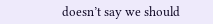doesn’t say we should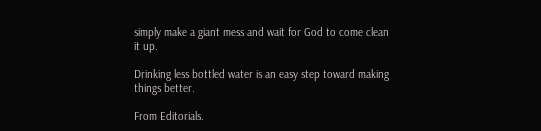simply make a giant mess and wait for God to come clean it up.

Drinking less bottled water is an easy step toward making things better.

From Editorials.